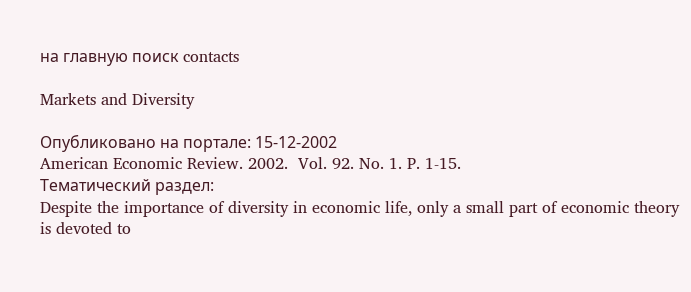на главную поиск contacts

Markets and Diversity

Опубликовано на портале: 15-12-2002
American Economic Review. 2002.  Vol. 92. No. 1. P. 1-15.
Тематический раздел:
Despite the importance of diversity in economic life, only a small part of economic theory is devoted to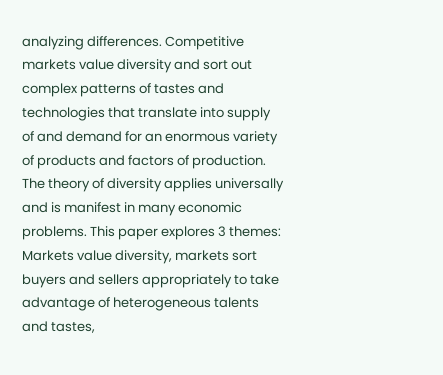analyzing differences. Competitive markets value diversity and sort out complex patterns of tastes and technologies that translate into supply of and demand for an enormous variety of products and factors of production. The theory of diversity applies universally and is manifest in many economic problems. This paper explores 3 themes: Markets value diversity, markets sort buyers and sellers appropriately to take advantage of heterogeneous talents and tastes,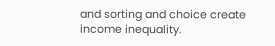and sorting and choice create income inequality.